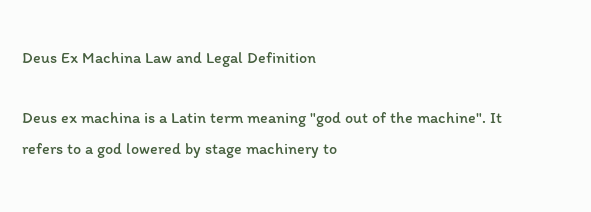Deus Ex Machina Law and Legal Definition

Deus ex machina is a Latin term meaning "god out of the machine". It refers to a god lowered by stage machinery to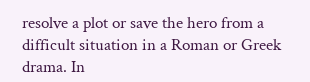resolve a plot or save the hero from a difficult situation in a Roman or Greek drama. In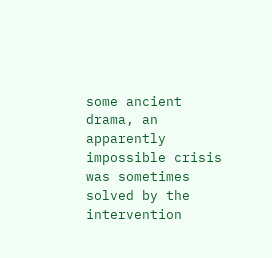some ancient drama, an apparently impossible crisis was sometimes solved by the intervention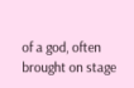of a god, often brought on stage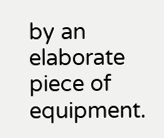by an elaborate piece of equipment.